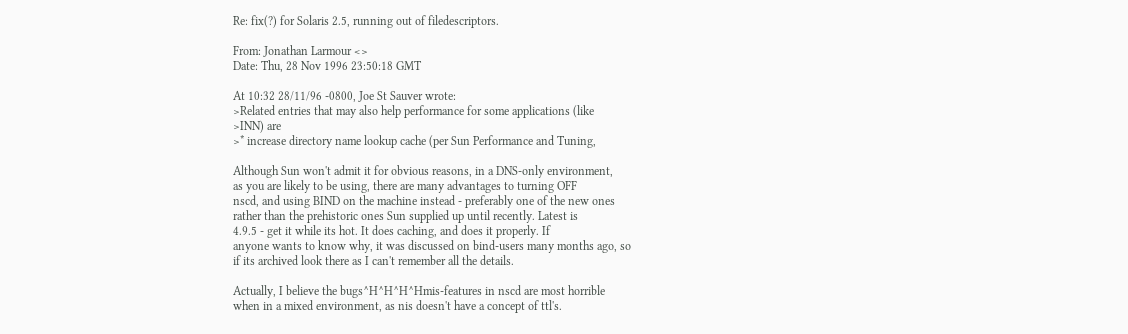Re: fix(?) for Solaris 2.5, running out of filedescriptors.

From: Jonathan Larmour <>
Date: Thu, 28 Nov 1996 23:50:18 GMT

At 10:32 28/11/96 -0800, Joe St Sauver wrote:
>Related entries that may also help performance for some applications (like
>INN) are
>* increase directory name lookup cache (per Sun Performance and Tuning,

Although Sun won't admit it for obvious reasons, in a DNS-only environment,
as you are likely to be using, there are many advantages to turning OFF
nscd, and using BIND on the machine instead - preferably one of the new ones
rather than the prehistoric ones Sun supplied up until recently. Latest is
4.9.5 - get it while its hot. It does caching, and does it properly. If
anyone wants to know why, it was discussed on bind-users many months ago, so
if its archived look there as I can't remember all the details.

Actually, I believe the bugs^H^H^H^Hmis-features in nscd are most horrible
when in a mixed environment, as nis doesn't have a concept of ttl's.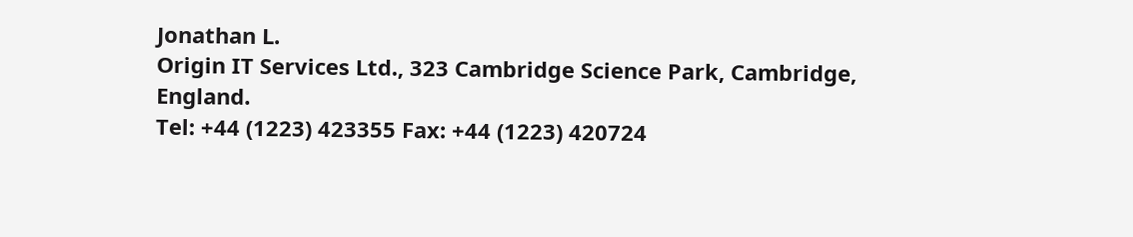Jonathan L.
Origin IT Services Ltd., 323 Cambridge Science Park, Cambridge, England.
Tel: +44 (1223) 423355 Fax: +44 (1223) 420724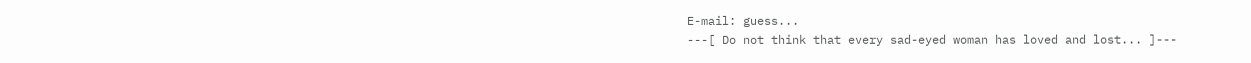E-mail: guess...
---[ Do not think that every sad-eyed woman has loved and lost... ]---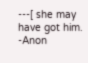---[ she may have got him. -Anon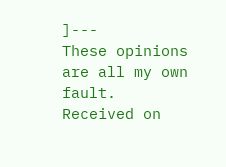]---
These opinions are all my own fault.
Received on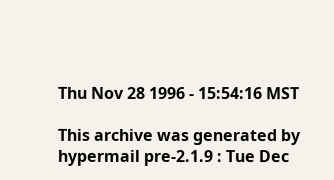Thu Nov 28 1996 - 15:54:16 MST

This archive was generated by hypermail pre-2.1.9 : Tue Dec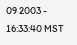09 2003 - 16:33:40 MST